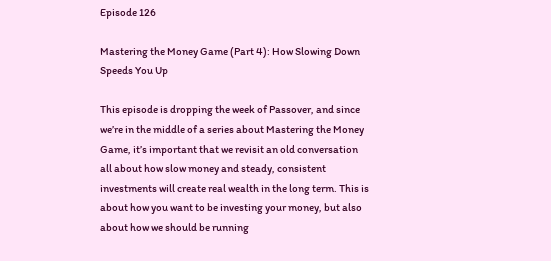Episode 126

Mastering the Money Game (Part 4): How Slowing Down Speeds You Up

This episode is dropping the week of Passover, and since we’re in the middle of a series about Mastering the Money Game, it’s important that we revisit an old conversation all about how slow money and steady, consistent investments will create real wealth in the long term. This is about how you want to be investing your money, but also about how we should be running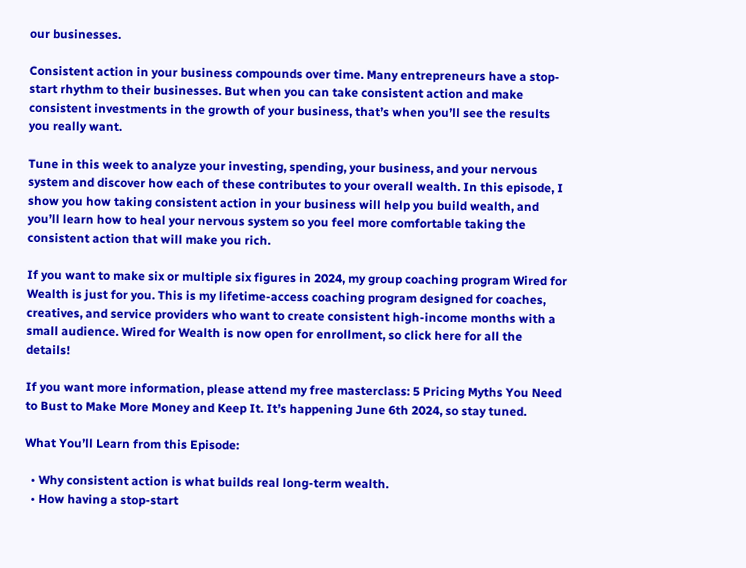our businesses.

Consistent action in your business compounds over time. Many entrepreneurs have a stop-start rhythm to their businesses. But when you can take consistent action and make consistent investments in the growth of your business, that’s when you’ll see the results you really want.

Tune in this week to analyze your investing, spending, your business, and your nervous system and discover how each of these contributes to your overall wealth. In this episode, I show you how taking consistent action in your business will help you build wealth, and you’ll learn how to heal your nervous system so you feel more comfortable taking the consistent action that will make you rich.

If you want to make six or multiple six figures in 2024, my group coaching program Wired for Wealth is just for you. This is my lifetime-access coaching program designed for coaches, creatives, and service providers who want to create consistent high-income months with a small audience. Wired for Wealth is now open for enrollment, so click here for all the details!

If you want more information, please attend my free masterclass: 5 Pricing Myths You Need to Bust to Make More Money and Keep It. It’s happening June 6th 2024, so stay tuned.

What You’ll Learn from this Episode:

  • Why consistent action is what builds real long-term wealth.
  • How having a stop-start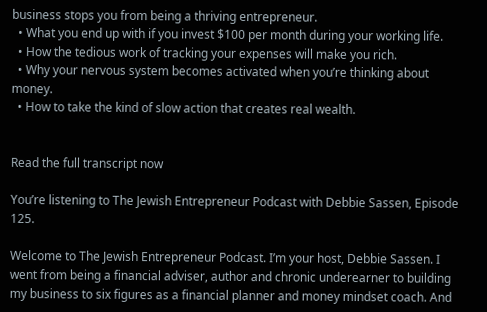business stops you from being a thriving entrepreneur.
  • What you end up with if you invest $100 per month during your working life.
  • How the tedious work of tracking your expenses will make you rich.
  • Why your nervous system becomes activated when you’re thinking about money.
  • How to take the kind of slow action that creates real wealth.


Read the full transcript now

You’re listening to The Jewish Entrepreneur Podcast with Debbie Sassen, Episode 125.

Welcome to The Jewish Entrepreneur Podcast. I’m your host, Debbie Sassen. I went from being a financial adviser, author and chronic underearner to building my business to six figures as a financial planner and money mindset coach. And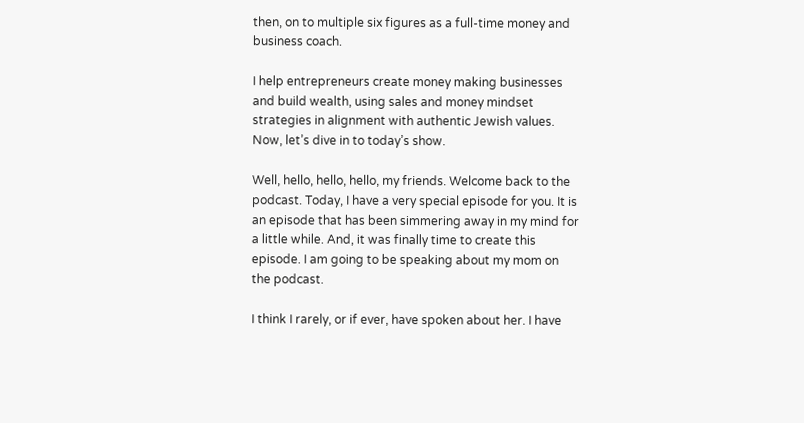then, on to multiple six figures as a full-time money and business coach.

I help entrepreneurs create money making businesses and build wealth, using sales and money mindset strategies in alignment with authentic Jewish values. Now, let’s dive in to today’s show.

Well, hello, hello, hello, my friends. Welcome back to the podcast. Today, I have a very special episode for you. It is an episode that has been simmering away in my mind for a little while. And, it was finally time to create this episode. I am going to be speaking about my mom on the podcast.

I think I rarely, or if ever, have spoken about her. I have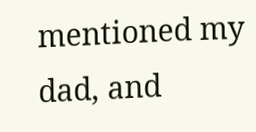mentioned my dad, and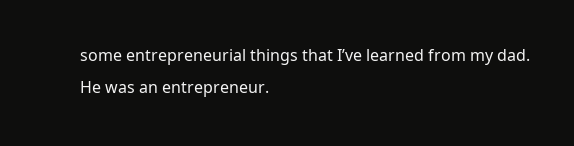some entrepreneurial things that I’ve learned from my dad. He was an entrepreneur.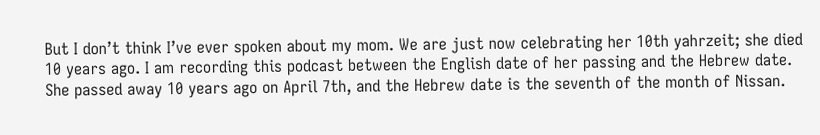But I don’t think I’ve ever spoken about my mom. We are just now celebrating her 10th yahrzeit; she died 10 years ago. I am recording this podcast between the English date of her passing and the Hebrew date. She passed away 10 years ago on April 7th, and the Hebrew date is the seventh of the month of Nissan.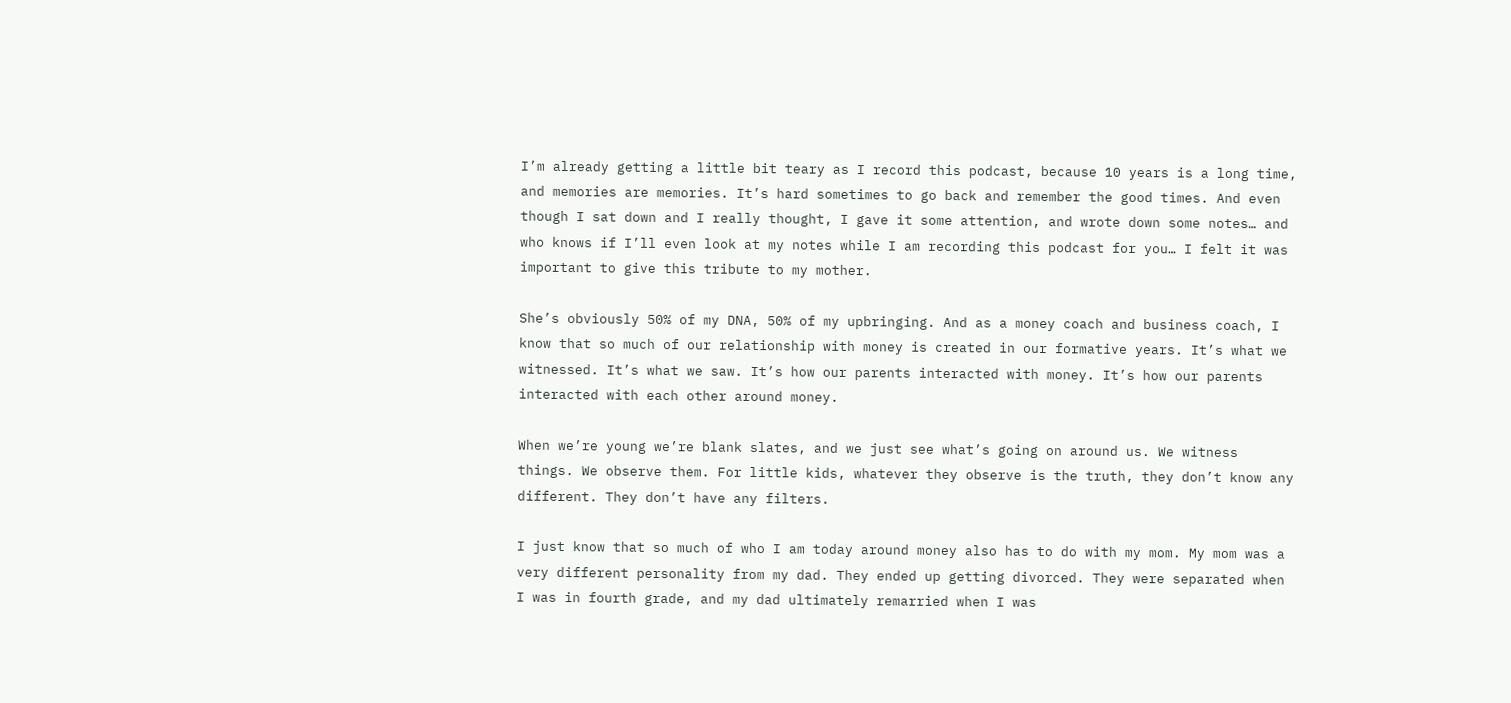I’m already getting a little bit teary as I record this podcast, because 10 years is a long time, and memories are memories. It’s hard sometimes to go back and remember the good times. And even though I sat down and I really thought, I gave it some attention, and wrote down some notes… and who knows if I’ll even look at my notes while I am recording this podcast for you… I felt it was important to give this tribute to my mother.

She’s obviously 50% of my DNA, 50% of my upbringing. And as a money coach and business coach, I know that so much of our relationship with money is created in our formative years. It’s what we witnessed. It’s what we saw. It’s how our parents interacted with money. It’s how our parents interacted with each other around money.

When we’re young we’re blank slates, and we just see what’s going on around us. We witness things. We observe them. For little kids, whatever they observe is the truth, they don’t know any different. They don’t have any filters.

I just know that so much of who I am today around money also has to do with my mom. My mom was a very different personality from my dad. They ended up getting divorced. They were separated when I was in fourth grade, and my dad ultimately remarried when I was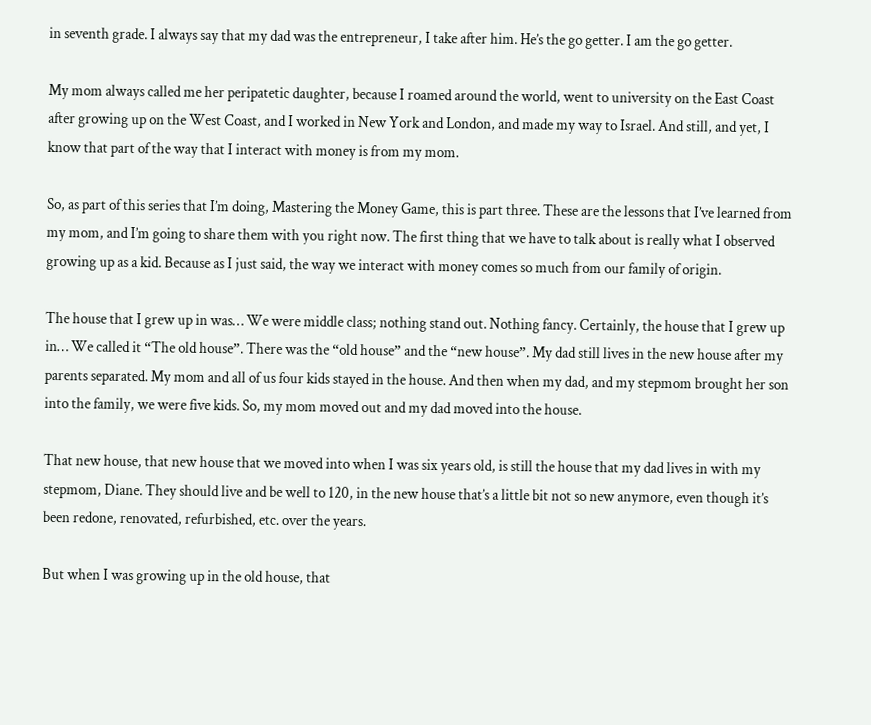in seventh grade. I always say that my dad was the entrepreneur, I take after him. He’s the go getter. I am the go getter.

My mom always called me her peripatetic daughter, because I roamed around the world, went to university on the East Coast after growing up on the West Coast, and I worked in New York and London, and made my way to Israel. And still, and yet, I know that part of the way that I interact with money is from my mom.

So, as part of this series that I’m doing, Mastering the Money Game, this is part three. These are the lessons that I’ve learned from my mom, and I’m going to share them with you right now. The first thing that we have to talk about is really what I observed growing up as a kid. Because as I just said, the way we interact with money comes so much from our family of origin.

The house that I grew up in was… We were middle class; nothing stand out. Nothing fancy. Certainly, the house that I grew up in… We called it “The old house”. There was the “old house” and the “new house”. My dad still lives in the new house after my parents separated. My mom and all of us four kids stayed in the house. And then when my dad, and my stepmom brought her son into the family, we were five kids. So, my mom moved out and my dad moved into the house.

That new house, that new house that we moved into when I was six years old, is still the house that my dad lives in with my stepmom, Diane. They should live and be well to 120, in the new house that’s a little bit not so new anymore, even though it’s been redone, renovated, refurbished, etc. over the years.

But when I was growing up in the old house, that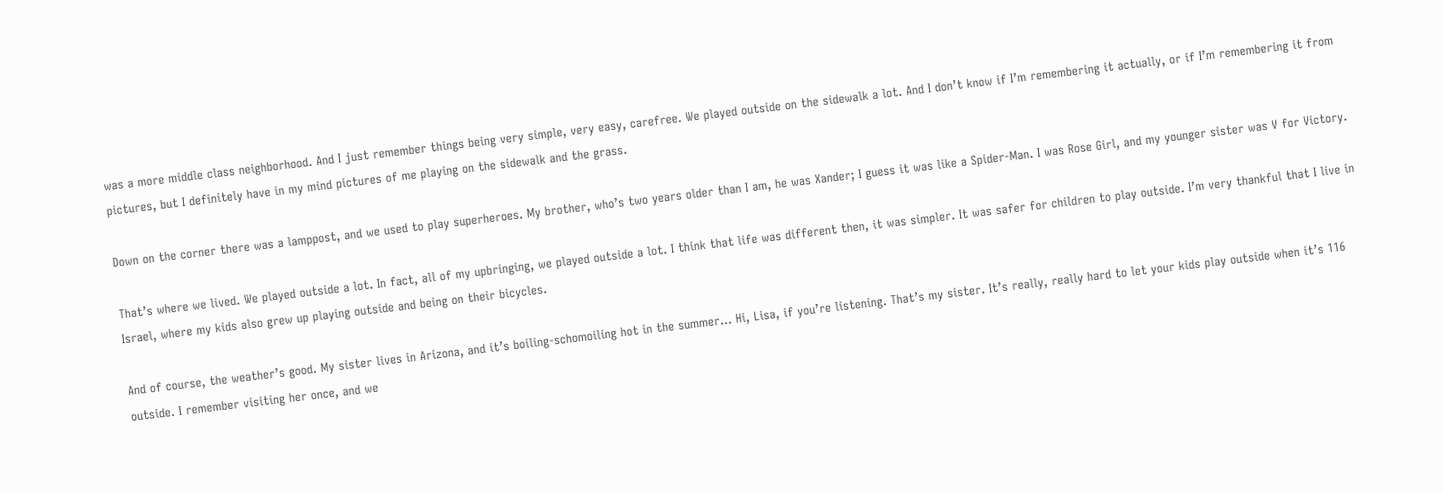was a more middle class neighborhood. And I just remember things being very simple, very easy, carefree. We played outside on the sidewalk a lot. And I don’t know if I’m remembering it actually, or if I’m remembering it from pictures, but I definitely have in my mind pictures of me playing on the sidewalk and the grass.

Down on the corner there was a lamppost, and we used to play superheroes. My brother, who’s two years older than I am, he was Xander; I guess it was like a Spider-Man. I was Rose Girl, and my younger sister was V for Victory.

That’s where we lived. We played outside a lot. In fact, all of my upbringing, we played outside a lot. I think that life was different then, it was simpler. It was safer for children to play outside. I’m very thankful that I live in Israel, where my kids also grew up playing outside and being on their bicycles.

And of course, the weather’s good. My sister lives in Arizona, and it’s boiling-schomoiling hot in the summer… Hi, Lisa, if you’re listening. That’s my sister. It’s really, really hard to let your kids play outside when it’s 116 outside. I remember visiting her once, and we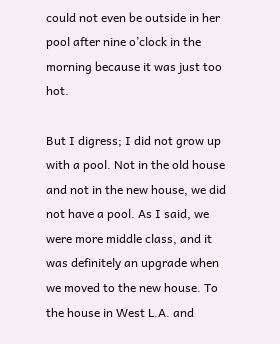could not even be outside in her pool after nine o’clock in the morning because it was just too hot.

But I digress; I did not grow up with a pool. Not in the old house and not in the new house, we did not have a pool. As I said, we were more middle class, and it was definitely an upgrade when we moved to the new house. To the house in West L.A. and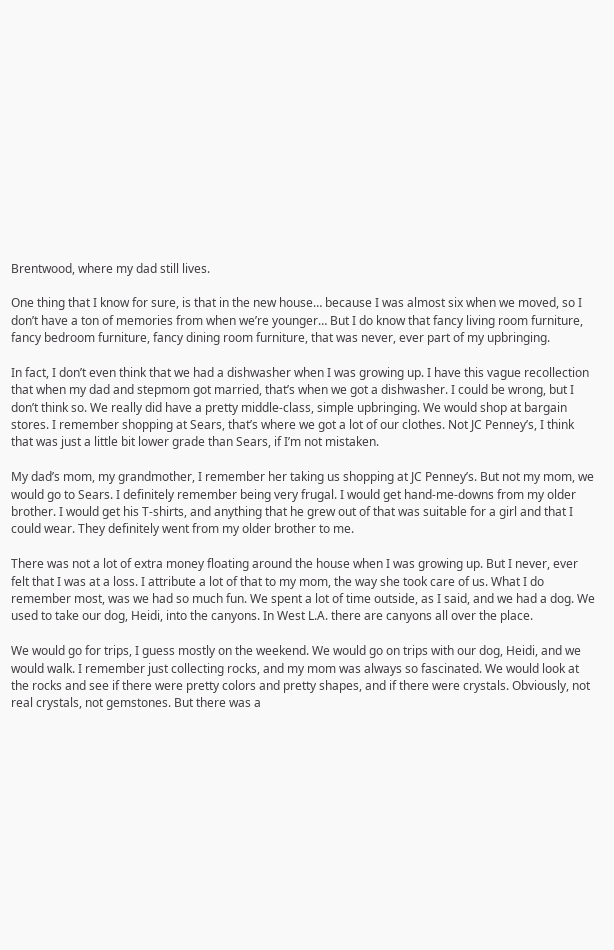Brentwood, where my dad still lives.

One thing that I know for sure, is that in the new house… because I was almost six when we moved, so I don’t have a ton of memories from when we’re younger… But I do know that fancy living room furniture, fancy bedroom furniture, fancy dining room furniture, that was never, ever part of my upbringing.

In fact, I don’t even think that we had a dishwasher when I was growing up. I have this vague recollection that when my dad and stepmom got married, that’s when we got a dishwasher. I could be wrong, but I don’t think so. We really did have a pretty middle-class, simple upbringing. We would shop at bargain stores. I remember shopping at Sears, that’s where we got a lot of our clothes. Not JC Penney’s, I think that was just a little bit lower grade than Sears, if I’m not mistaken.

My dad’s mom, my grandmother, I remember her taking us shopping at JC Penney’s. But not my mom, we would go to Sears. I definitely remember being very frugal. I would get hand-me-downs from my older brother. I would get his T-shirts, and anything that he grew out of that was suitable for a girl and that I could wear. They definitely went from my older brother to me.

There was not a lot of extra money floating around the house when I was growing up. But I never, ever felt that I was at a loss. I attribute a lot of that to my mom, the way she took care of us. What I do remember most, was we had so much fun. We spent a lot of time outside, as I said, and we had a dog. We used to take our dog, Heidi, into the canyons. In West L.A. there are canyons all over the place.

We would go for trips, I guess mostly on the weekend. We would go on trips with our dog, Heidi, and we would walk. I remember just collecting rocks, and my mom was always so fascinated. We would look at the rocks and see if there were pretty colors and pretty shapes, and if there were crystals. Obviously, not real crystals, not gemstones. But there was a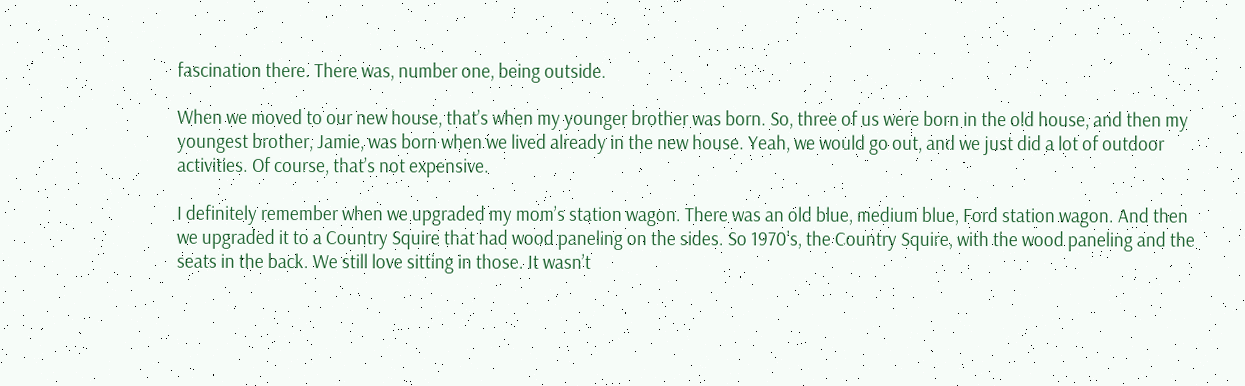fascination there. There was, number one, being outside.

When we moved to our new house, that’s when my younger brother was born. So, three of us were born in the old house, and then my youngest brother, Jamie, was born when we lived already in the new house. Yeah, we would go out, and we just did a lot of outdoor activities. Of course, that’s not expensive.

I definitely remember when we upgraded my mom’s station wagon. There was an old blue, medium blue, Ford station wagon. And then we upgraded it to a Country Squire that had wood paneling on the sides. So 1970’s, the Country Squire, with the wood paneling and the seats in the back. We still love sitting in those. It wasn’t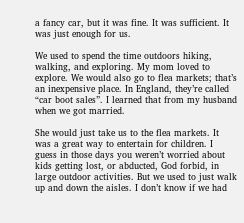a fancy car, but it was fine. It was sufficient. It was just enough for us.

We used to spend the time outdoors hiking, walking, and exploring. My mom loved to explore. We would also go to flea markets; that’s an inexpensive place. In England, they’re called “car boot sales”. I learned that from my husband when we got married.

She would just take us to the flea markets. It was a great way to entertain for children. I guess in those days you weren’t worried about kids getting lost, or abducted, God forbid, in large outdoor activities. But we used to just walk up and down the aisles. I don’t know if we had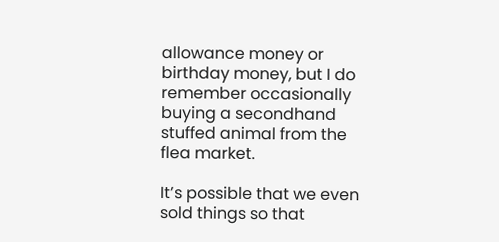allowance money or birthday money, but I do remember occasionally buying a secondhand stuffed animal from the flea market.

It’s possible that we even sold things so that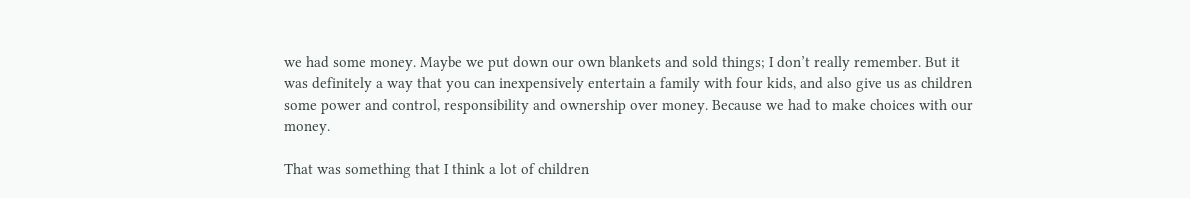we had some money. Maybe we put down our own blankets and sold things; I don’t really remember. But it was definitely a way that you can inexpensively entertain a family with four kids, and also give us as children some power and control, responsibility and ownership over money. Because we had to make choices with our money.

That was something that I think a lot of children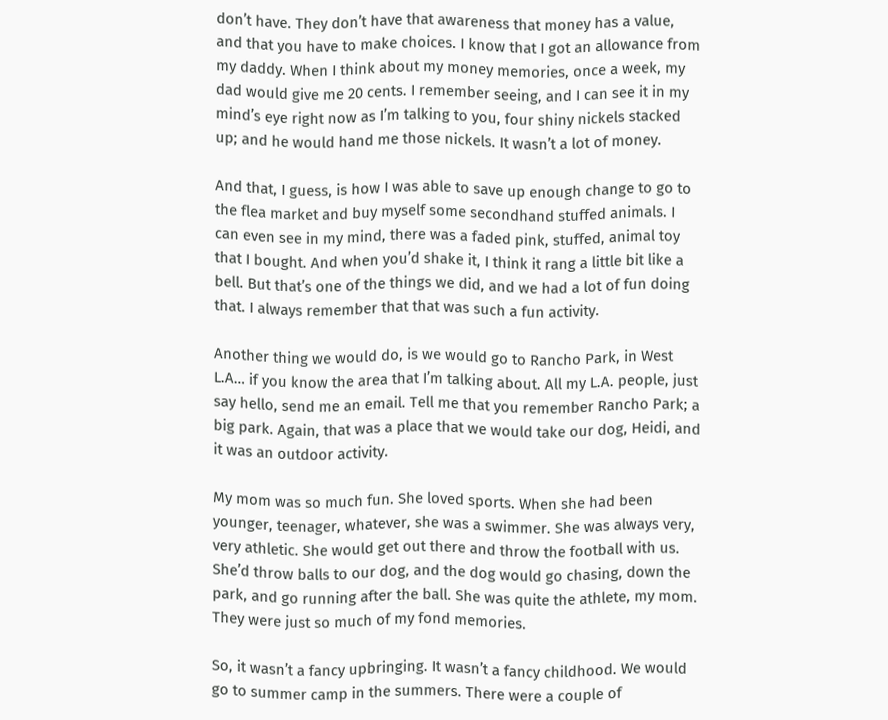don’t have. They don’t have that awareness that money has a value, and that you have to make choices. I know that I got an allowance from my daddy. When I think about my money memories, once a week, my dad would give me 20 cents. I remember seeing, and I can see it in my mind’s eye right now as I’m talking to you, four shiny nickels stacked up; and he would hand me those nickels. It wasn’t a lot of money.

And that, I guess, is how I was able to save up enough change to go to the flea market and buy myself some secondhand stuffed animals. I can even see in my mind, there was a faded pink, stuffed, animal toy that I bought. And when you’d shake it, I think it rang a little bit like a bell. But that’s one of the things we did, and we had a lot of fun doing that. I always remember that that was such a fun activity.

Another thing we would do, is we would go to Rancho Park, in West L.A… if you know the area that I’m talking about. All my L.A. people, just say hello, send me an email. Tell me that you remember Rancho Park; a big park. Again, that was a place that we would take our dog, Heidi, and it was an outdoor activity.

My mom was so much fun. She loved sports. When she had been younger, teenager, whatever, she was a swimmer. She was always very, very athletic. She would get out there and throw the football with us. She’d throw balls to our dog, and the dog would go chasing, down the park, and go running after the ball. She was quite the athlete, my mom. They were just so much of my fond memories.

So, it wasn’t a fancy upbringing. It wasn’t a fancy childhood. We would go to summer camp in the summers. There were a couple of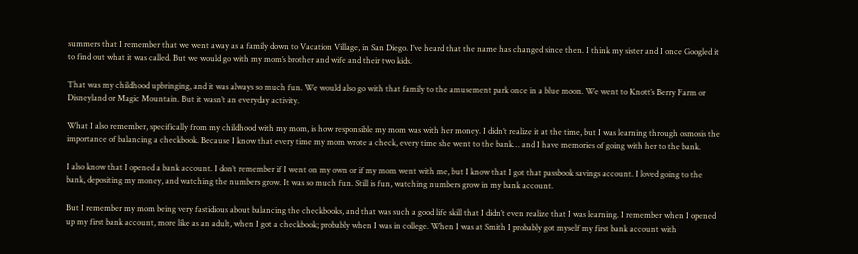summers that I remember that we went away as a family down to Vacation Village, in San Diego. I’ve heard that the name has changed since then. I think my sister and I once Googled it to find out what it was called. But we would go with my mom’s brother and wife and their two kids.

That was my childhood upbringing, and it was always so much fun. We would also go with that family to the amusement park once in a blue moon. We went to Knott’s Berry Farm or Disneyland or Magic Mountain. But it wasn’t an everyday activity.

What I also remember, specifically from my childhood with my mom, is how responsible my mom was with her money. I didn’t realize it at the time, but I was learning through osmosis the importance of balancing a checkbook. Because I know that every time my mom wrote a check, every time she went to the bank… and I have memories of going with her to the bank.

I also know that I opened a bank account. I don’t remember if I went on my own or if my mom went with me, but I know that I got that passbook savings account. I loved going to the bank, depositing my money, and watching the numbers grow. It was so much fun. Still is fun, watching numbers grow in my bank account.

But I remember my mom being very fastidious about balancing the checkbooks, and that was such a good life skill that I didn’t even realize that I was learning. I remember when I opened up my first bank account, more like as an adult, when I got a checkbook; probably when I was in college. When I was at Smith I probably got myself my first bank account with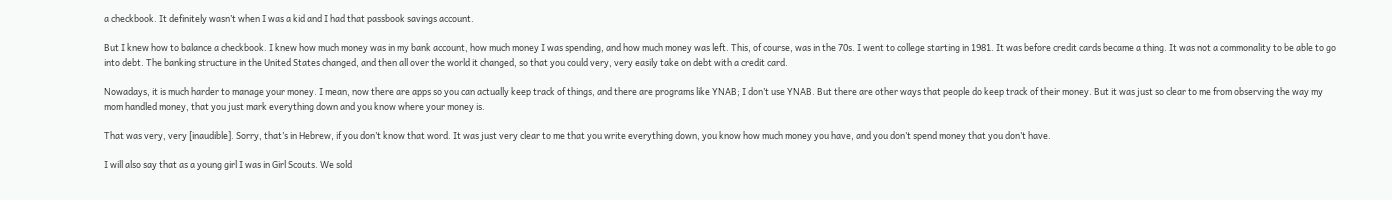a checkbook. It definitely wasn’t when I was a kid and I had that passbook savings account.

But I knew how to balance a checkbook. I knew how much money was in my bank account, how much money I was spending, and how much money was left. This, of course, was in the 70s. I went to college starting in 1981. It was before credit cards became a thing. It was not a commonality to be able to go into debt. The banking structure in the United States changed, and then all over the world it changed, so that you could very, very easily take on debt with a credit card.

Nowadays, it is much harder to manage your money. I mean, now there are apps so you can actually keep track of things, and there are programs like YNAB; I don’t use YNAB. But there are other ways that people do keep track of their money. But it was just so clear to me from observing the way my mom handled money, that you just mark everything down and you know where your money is.

That was very, very [inaudible]. Sorry, that’s in Hebrew, if you don’t know that word. It was just very clear to me that you write everything down, you know how much money you have, and you don’t spend money that you don’t have.

I will also say that as a young girl I was in Girl Scouts. We sold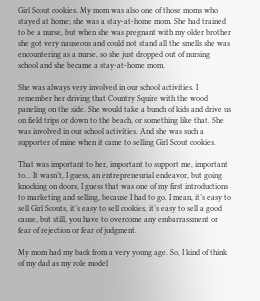Girl Scout cookies. My mom was also one of those moms who stayed at home; she was a stay-at-home mom. She had trained to be a nurse, but when she was pregnant with my older brother she got very nauseous and could not stand all the smells she was encountering as a nurse, so she just dropped out of nursing school and she became a stay-at-home mom.

She was always very involved in our school activities. I remember her driving that Country Squire with the wood paneling on the side. She would take a bunch of kids and drive us on field trips or down to the beach, or something like that. She was involved in our school activities. And she was such a supporter of mine when it came to selling Girl Scout cookies.

That was important to her, important to support me, important to… It wasn’t, I guess, an entrepreneurial endeavor, but going knocking on doors, I guess that was one of my first introductions to marketing and selling, because I had to go. I mean, it’s easy to sell Girl Scouts, it’s easy to sell cookies, it’s easy to sell a good cause, but still, you have to overcome any embarrassment or fear of rejection or fear of judgment.

My mom had my back from a very young age. So, I kind of think of my dad as my role model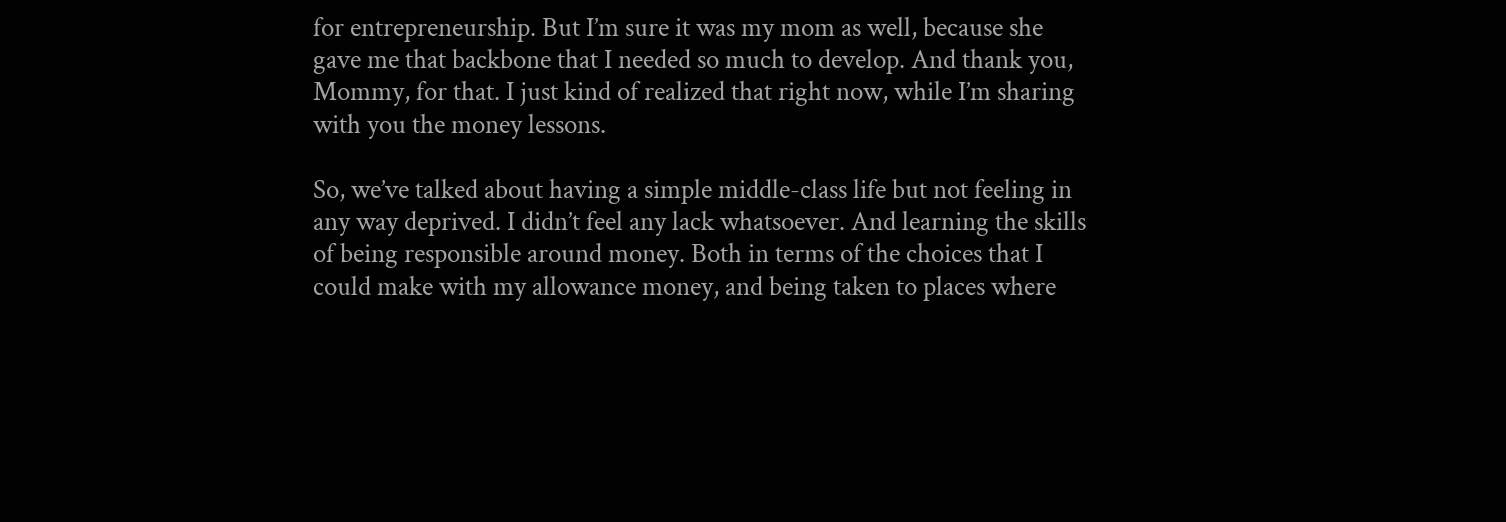for entrepreneurship. But I’m sure it was my mom as well, because she gave me that backbone that I needed so much to develop. And thank you, Mommy, for that. I just kind of realized that right now, while I’m sharing with you the money lessons.

So, we’ve talked about having a simple middle-class life but not feeling in any way deprived. I didn’t feel any lack whatsoever. And learning the skills of being responsible around money. Both in terms of the choices that I could make with my allowance money, and being taken to places where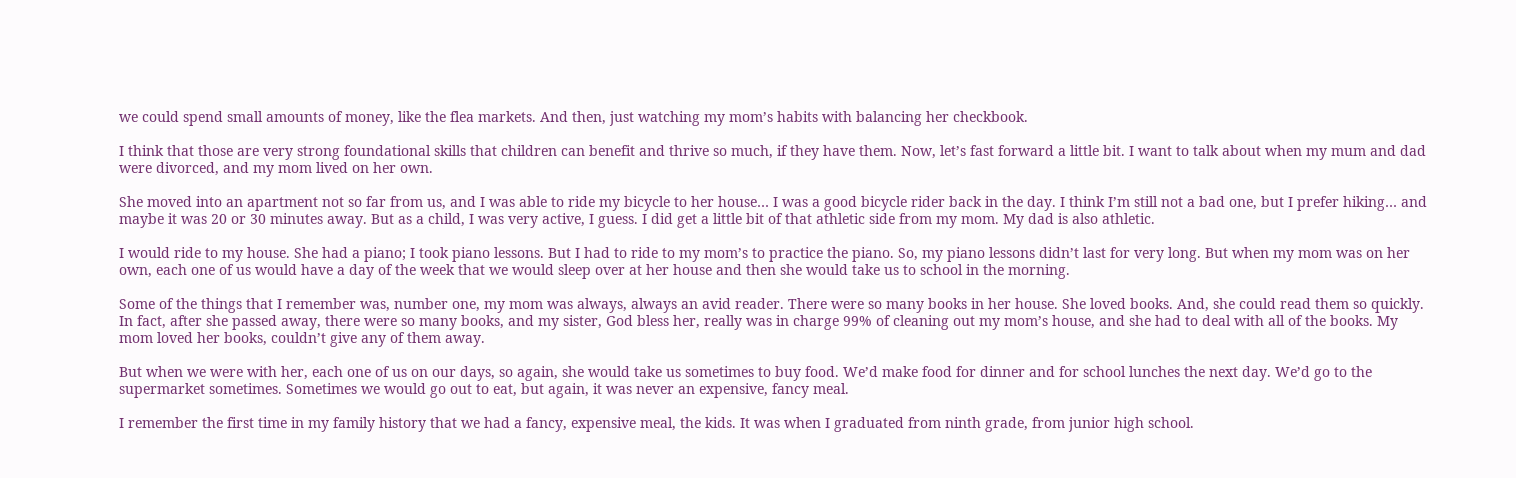we could spend small amounts of money, like the flea markets. And then, just watching my mom’s habits with balancing her checkbook.

I think that those are very strong foundational skills that children can benefit and thrive so much, if they have them. Now, let’s fast forward a little bit. I want to talk about when my mum and dad were divorced, and my mom lived on her own.

She moved into an apartment not so far from us, and I was able to ride my bicycle to her house… I was a good bicycle rider back in the day. I think I’m still not a bad one, but I prefer hiking… and maybe it was 20 or 30 minutes away. But as a child, I was very active, I guess. I did get a little bit of that athletic side from my mom. My dad is also athletic.

I would ride to my house. She had a piano; I took piano lessons. But I had to ride to my mom’s to practice the piano. So, my piano lessons didn’t last for very long. But when my mom was on her own, each one of us would have a day of the week that we would sleep over at her house and then she would take us to school in the morning.

Some of the things that I remember was, number one, my mom was always, always an avid reader. There were so many books in her house. She loved books. And, she could read them so quickly. In fact, after she passed away, there were so many books, and my sister, God bless her, really was in charge 99% of cleaning out my mom’s house, and she had to deal with all of the books. My mom loved her books, couldn’t give any of them away.

But when we were with her, each one of us on our days, so again, she would take us sometimes to buy food. We’d make food for dinner and for school lunches the next day. We’d go to the supermarket sometimes. Sometimes we would go out to eat, but again, it was never an expensive, fancy meal.

I remember the first time in my family history that we had a fancy, expensive meal, the kids. It was when I graduated from ninth grade, from junior high school.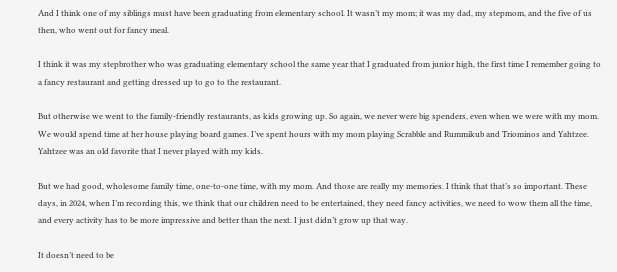And I think one of my siblings must have been graduating from elementary school. It wasn’t my mom; it was my dad, my stepmom, and the five of us then, who went out for fancy meal.

I think it was my stepbrother who was graduating elementary school the same year that I graduated from junior high, the first time I remember going to a fancy restaurant and getting dressed up to go to the restaurant.

But otherwise we went to the family-friendly restaurants, as kids growing up. So again, we never were big spenders, even when we were with my mom. We would spend time at her house playing board games. I’ve spent hours with my mom playing Scrabble and Rummikub and Triominos and Yahtzee. Yahtzee was an old favorite that I never played with my kids.

But we had good, wholesome family time, one-to-one time, with my mom. And those are really my memories. I think that that’s so important. These days, in 2024, when I’m recording this, we think that our children need to be entertained, they need fancy activities, we need to wow them all the time, and every activity has to be more impressive and better than the next. I just didn’t grow up that way.

It doesn’t need to be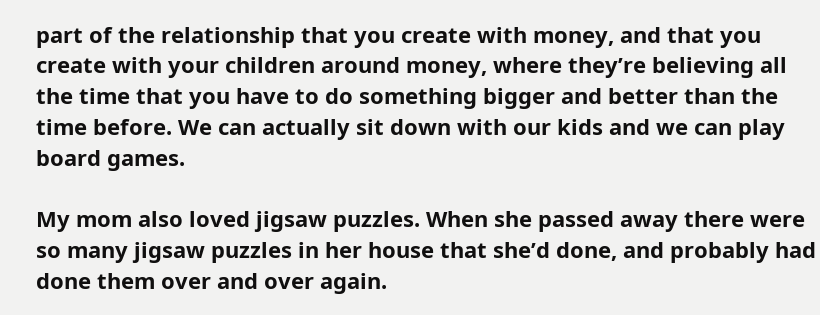part of the relationship that you create with money, and that you create with your children around money, where they’re believing all the time that you have to do something bigger and better than the time before. We can actually sit down with our kids and we can play board games.

My mom also loved jigsaw puzzles. When she passed away there were so many jigsaw puzzles in her house that she’d done, and probably had done them over and over again.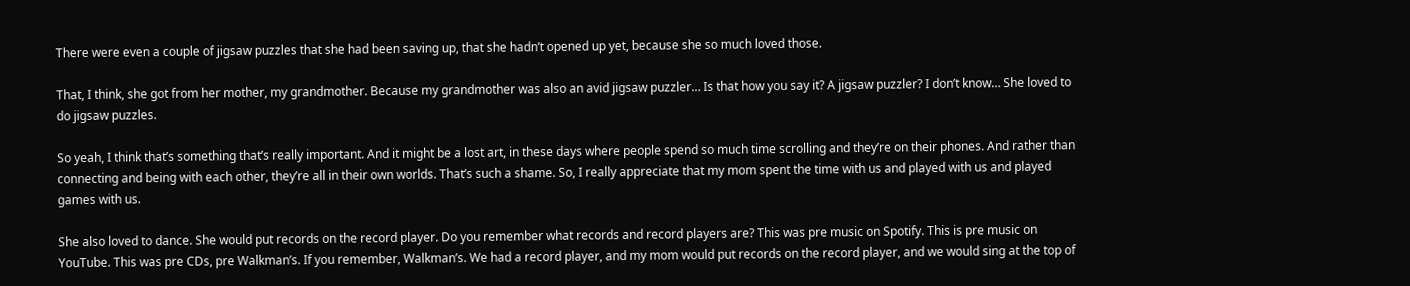There were even a couple of jigsaw puzzles that she had been saving up, that she hadn’t opened up yet, because she so much loved those.

That, I think, she got from her mother, my grandmother. Because my grandmother was also an avid jigsaw puzzler… Is that how you say it? A jigsaw puzzler? I don’t know… She loved to do jigsaw puzzles.

So yeah, I think that’s something that’s really important. And it might be a lost art, in these days where people spend so much time scrolling and they’re on their phones. And rather than connecting and being with each other, they’re all in their own worlds. That’s such a shame. So, I really appreciate that my mom spent the time with us and played with us and played games with us.

She also loved to dance. She would put records on the record player. Do you remember what records and record players are? This was pre music on Spotify. This is pre music on YouTube. This was pre CDs, pre Walkman’s. If you remember, Walkman’s. We had a record player, and my mom would put records on the record player, and we would sing at the top of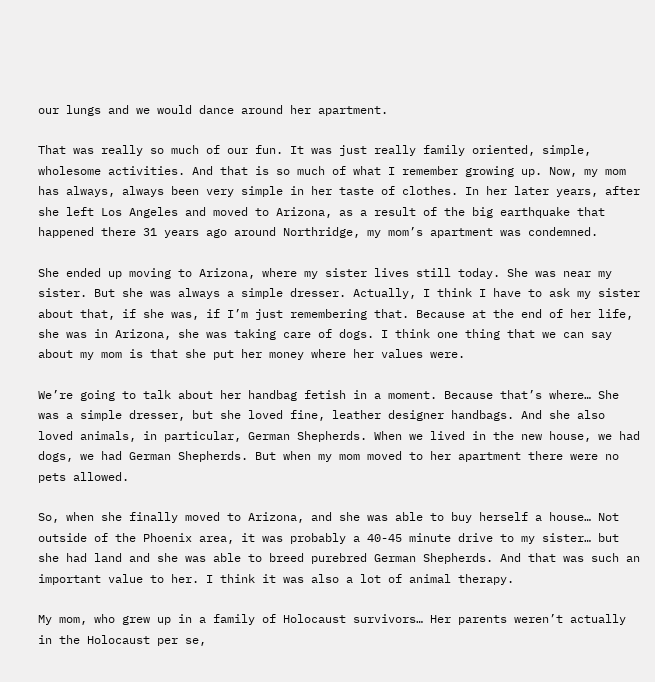our lungs and we would dance around her apartment.

That was really so much of our fun. It was just really family oriented, simple, wholesome activities. And that is so much of what I remember growing up. Now, my mom has always, always been very simple in her taste of clothes. In her later years, after she left Los Angeles and moved to Arizona, as a result of the big earthquake that happened there 31 years ago around Northridge, my mom’s apartment was condemned.

She ended up moving to Arizona, where my sister lives still today. She was near my sister. But she was always a simple dresser. Actually, I think I have to ask my sister about that, if she was, if I’m just remembering that. Because at the end of her life, she was in Arizona, she was taking care of dogs. I think one thing that we can say about my mom is that she put her money where her values were.

We’re going to talk about her handbag fetish in a moment. Because that’s where… She was a simple dresser, but she loved fine, leather designer handbags. And she also loved animals, in particular, German Shepherds. When we lived in the new house, we had dogs, we had German Shepherds. But when my mom moved to her apartment there were no pets allowed.

So, when she finally moved to Arizona, and she was able to buy herself a house… Not outside of the Phoenix area, it was probably a 40-45 minute drive to my sister… but she had land and she was able to breed purebred German Shepherds. And that was such an important value to her. I think it was also a lot of animal therapy.

My mom, who grew up in a family of Holocaust survivors… Her parents weren’t actually in the Holocaust per se,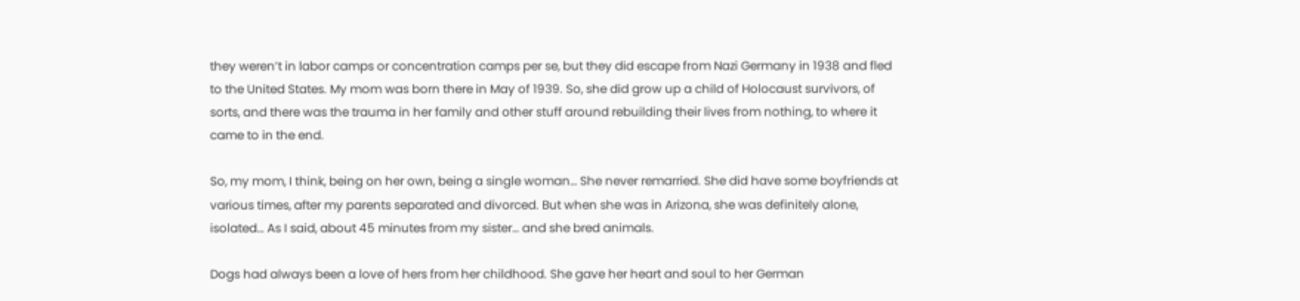they weren’t in labor camps or concentration camps per se, but they did escape from Nazi Germany in 1938 and fled to the United States. My mom was born there in May of 1939. So, she did grow up a child of Holocaust survivors, of sorts, and there was the trauma in her family and other stuff around rebuilding their lives from nothing, to where it came to in the end.

So, my mom, I think, being on her own, being a single woman… She never remarried. She did have some boyfriends at various times, after my parents separated and divorced. But when she was in Arizona, she was definitely alone, isolated… As I said, about 45 minutes from my sister… and she bred animals.

Dogs had always been a love of hers from her childhood. She gave her heart and soul to her German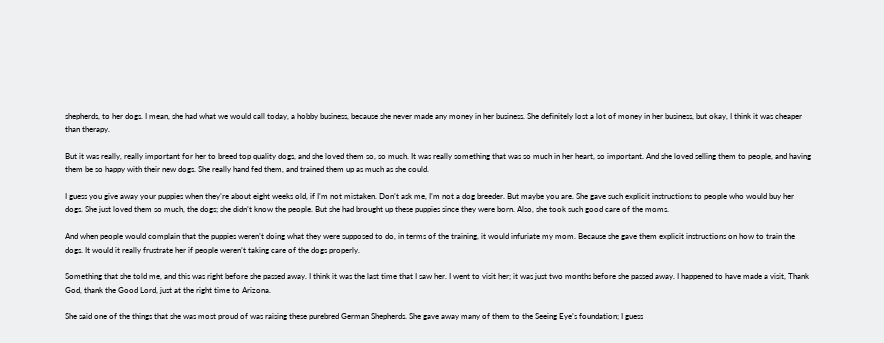shepherds, to her dogs. I mean, she had what we would call today, a hobby business, because she never made any money in her business. She definitely lost a lot of money in her business, but okay, I think it was cheaper than therapy.

But it was really, really important for her to breed top quality dogs, and she loved them so, so much. It was really something that was so much in her heart, so important. And she loved selling them to people, and having them be so happy with their new dogs. She really hand fed them, and trained them up as much as she could.

I guess you give away your puppies when they’re about eight weeks old, if I’m not mistaken. Don’t ask me, I’m not a dog breeder. But maybe you are. She gave such explicit instructions to people who would buy her dogs. She just loved them so much, the dogs; she didn’t know the people. But she had brought up these puppies since they were born. Also, she took such good care of the moms.

And when people would complain that the puppies weren’t doing what they were supposed to do, in terms of the training, it would infuriate my mom. Because she gave them explicit instructions on how to train the dogs. It would it really frustrate her if people weren’t taking care of the dogs properly.

Something that she told me, and this was right before she passed away. I think it was the last time that I saw her. I went to visit her; it was just two months before she passed away. I happened to have made a visit, Thank God, thank the Good Lord, just at the right time to Arizona.

She said one of the things that she was most proud of was raising these purebred German Shepherds. She gave away many of them to the Seeing Eye’s foundation; I guess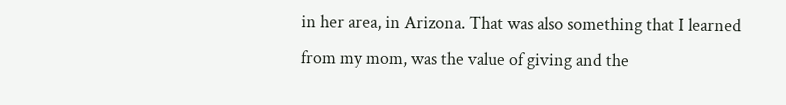in her area, in Arizona. That was also something that I learned from my mom, was the value of giving and the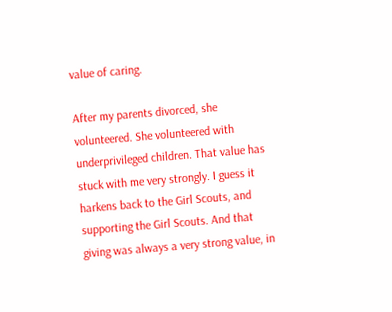value of caring.

After my parents divorced, she volunteered. She volunteered with underprivileged children. That value has stuck with me very strongly. I guess it harkens back to the Girl Scouts, and supporting the Girl Scouts. And that giving was always a very strong value, in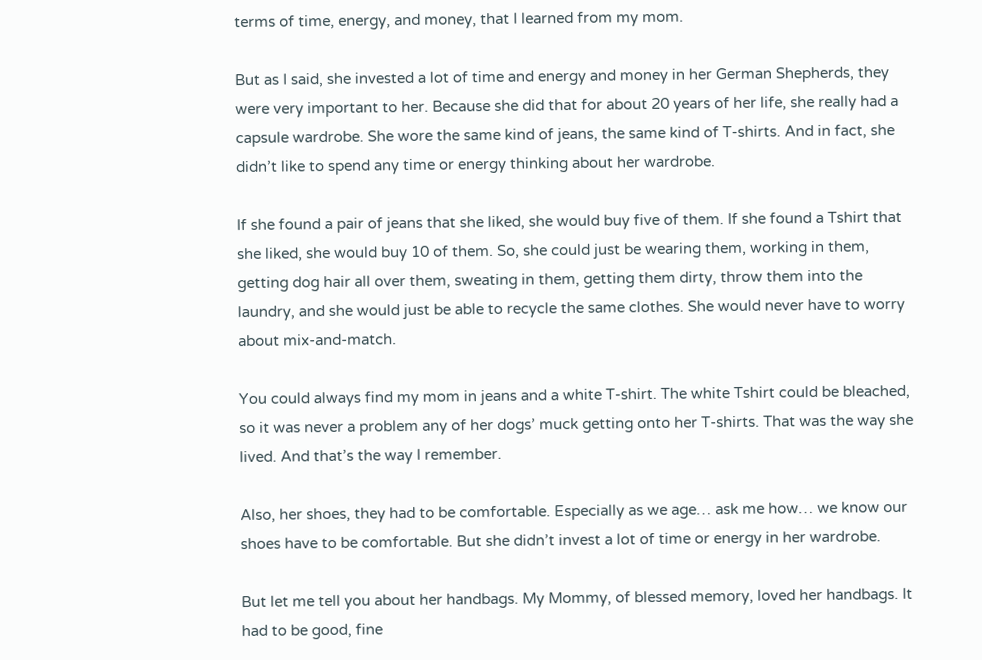terms of time, energy, and money, that I learned from my mom.

But as I said, she invested a lot of time and energy and money in her German Shepherds, they were very important to her. Because she did that for about 20 years of her life, she really had a capsule wardrobe. She wore the same kind of jeans, the same kind of T-shirts. And in fact, she didn’t like to spend any time or energy thinking about her wardrobe.

If she found a pair of jeans that she liked, she would buy five of them. If she found a Tshirt that she liked, she would buy 10 of them. So, she could just be wearing them, working in them, getting dog hair all over them, sweating in them, getting them dirty, throw them into the laundry, and she would just be able to recycle the same clothes. She would never have to worry about mix-and-match.

You could always find my mom in jeans and a white T-shirt. The white Tshirt could be bleached, so it was never a problem any of her dogs’ muck getting onto her T-shirts. That was the way she lived. And that’s the way I remember.

Also, her shoes, they had to be comfortable. Especially as we age… ask me how… we know our shoes have to be comfortable. But she didn’t invest a lot of time or energy in her wardrobe.

But let me tell you about her handbags. My Mommy, of blessed memory, loved her handbags. It had to be good, fine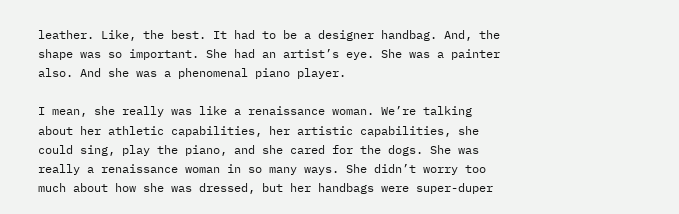leather. Like, the best. It had to be a designer handbag. And, the shape was so important. She had an artist’s eye. She was a painter also. And she was a phenomenal piano player.

I mean, she really was like a renaissance woman. We’re talking about her athletic capabilities, her artistic capabilities, she could sing, play the piano, and she cared for the dogs. She was really a renaissance woman in so many ways. She didn’t worry too much about how she was dressed, but her handbags were super-duper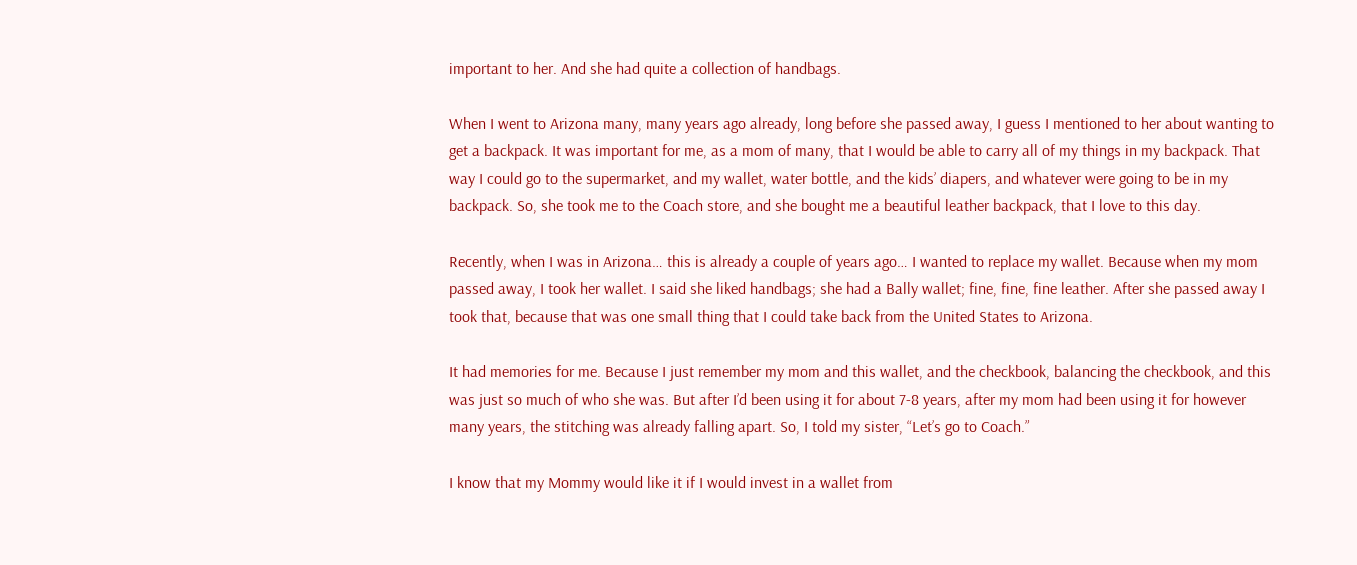important to her. And she had quite a collection of handbags.

When I went to Arizona many, many years ago already, long before she passed away, I guess I mentioned to her about wanting to get a backpack. It was important for me, as a mom of many, that I would be able to carry all of my things in my backpack. That way I could go to the supermarket, and my wallet, water bottle, and the kids’ diapers, and whatever were going to be in my backpack. So, she took me to the Coach store, and she bought me a beautiful leather backpack, that I love to this day.

Recently, when I was in Arizona… this is already a couple of years ago… I wanted to replace my wallet. Because when my mom passed away, I took her wallet. I said she liked handbags; she had a Bally wallet; fine, fine, fine leather. After she passed away I took that, because that was one small thing that I could take back from the United States to Arizona.

It had memories for me. Because I just remember my mom and this wallet, and the checkbook, balancing the checkbook, and this was just so much of who she was. But after I’d been using it for about 7-8 years, after my mom had been using it for however many years, the stitching was already falling apart. So, I told my sister, “Let’s go to Coach.”

I know that my Mommy would like it if I would invest in a wallet from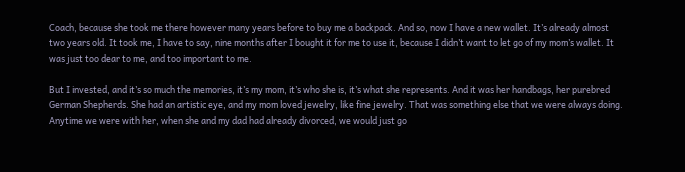Coach, because she took me there however many years before to buy me a backpack. And so, now I have a new wallet. It’s already almost two years old. It took me, I have to say, nine months after I bought it for me to use it, because I didn’t want to let go of my mom’s wallet. It was just too dear to me, and too important to me.

But I invested, and it’s so much the memories, it’s my mom, it’s who she is, it’s what she represents. And it was her handbags, her purebred German Shepherds. She had an artistic eye, and my mom loved jewelry, like fine jewelry. That was something else that we were always doing. Anytime we were with her, when she and my dad had already divorced, we would just go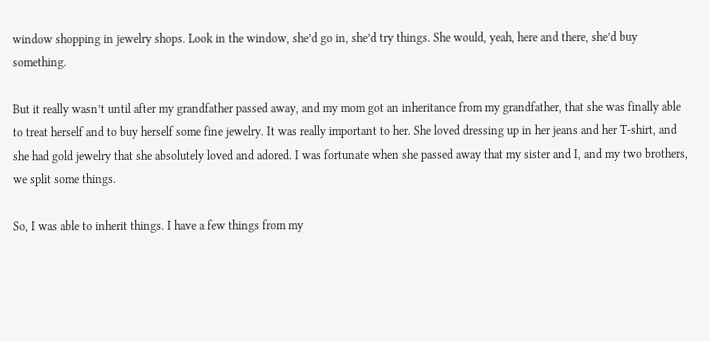window shopping in jewelry shops. Look in the window, she’d go in, she’d try things. She would, yeah, here and there, she’d buy something.

But it really wasn’t until after my grandfather passed away, and my mom got an inheritance from my grandfather, that she was finally able to treat herself and to buy herself some fine jewelry. It was really important to her. She loved dressing up in her jeans and her T-shirt, and she had gold jewelry that she absolutely loved and adored. I was fortunate when she passed away that my sister and I, and my two brothers, we split some things.

So, I was able to inherit things. I have a few things from my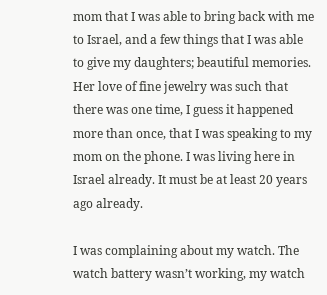mom that I was able to bring back with me to Israel, and a few things that I was able to give my daughters; beautiful memories. Her love of fine jewelry was such that there was one time, I guess it happened more than once, that I was speaking to my mom on the phone. I was living here in Israel already. It must be at least 20 years ago already.

I was complaining about my watch. The watch battery wasn’t working, my watch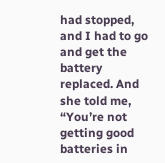had stopped, and I had to go and get the battery replaced. And she told me, “You’re not getting good batteries in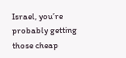Israel, you’re probably getting those cheap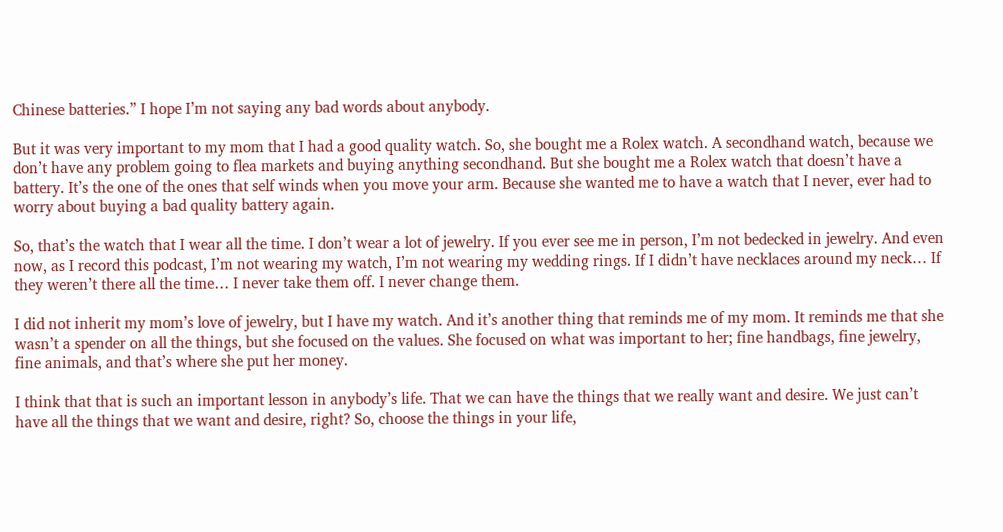Chinese batteries.” I hope I’m not saying any bad words about anybody.

But it was very important to my mom that I had a good quality watch. So, she bought me a Rolex watch. A secondhand watch, because we don’t have any problem going to flea markets and buying anything secondhand. But she bought me a Rolex watch that doesn’t have a battery. It’s the one of the ones that self winds when you move your arm. Because she wanted me to have a watch that I never, ever had to worry about buying a bad quality battery again.

So, that’s the watch that I wear all the time. I don’t wear a lot of jewelry. If you ever see me in person, I’m not bedecked in jewelry. And even now, as I record this podcast, I’m not wearing my watch, I’m not wearing my wedding rings. If I didn’t have necklaces around my neck… If they weren’t there all the time… I never take them off. I never change them.

I did not inherit my mom’s love of jewelry, but I have my watch. And it’s another thing that reminds me of my mom. It reminds me that she wasn’t a spender on all the things, but she focused on the values. She focused on what was important to her; fine handbags, fine jewelry, fine animals, and that’s where she put her money.

I think that that is such an important lesson in anybody’s life. That we can have the things that we really want and desire. We just can’t have all the things that we want and desire, right? So, choose the things in your life,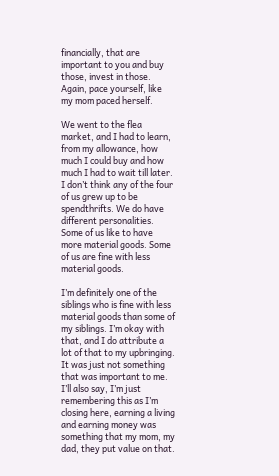financially, that are important to you and buy those, invest in those. Again, pace yourself, like my mom paced herself.

We went to the flea market, and I had to learn, from my allowance, how much I could buy and how much I had to wait till later. I don’t think any of the four of us grew up to be spendthrifts. We do have different personalities. Some of us like to have more material goods. Some of us are fine with less material goods.

I’m definitely one of the siblings who is fine with less material goods than some of my siblings. I’m okay with that, and I do attribute a lot of that to my upbringing. It was just not something that was important to me. I’ll also say, I’m just remembering this as I’m closing here, earning a living and earning money was something that my mom, my dad, they put value on that.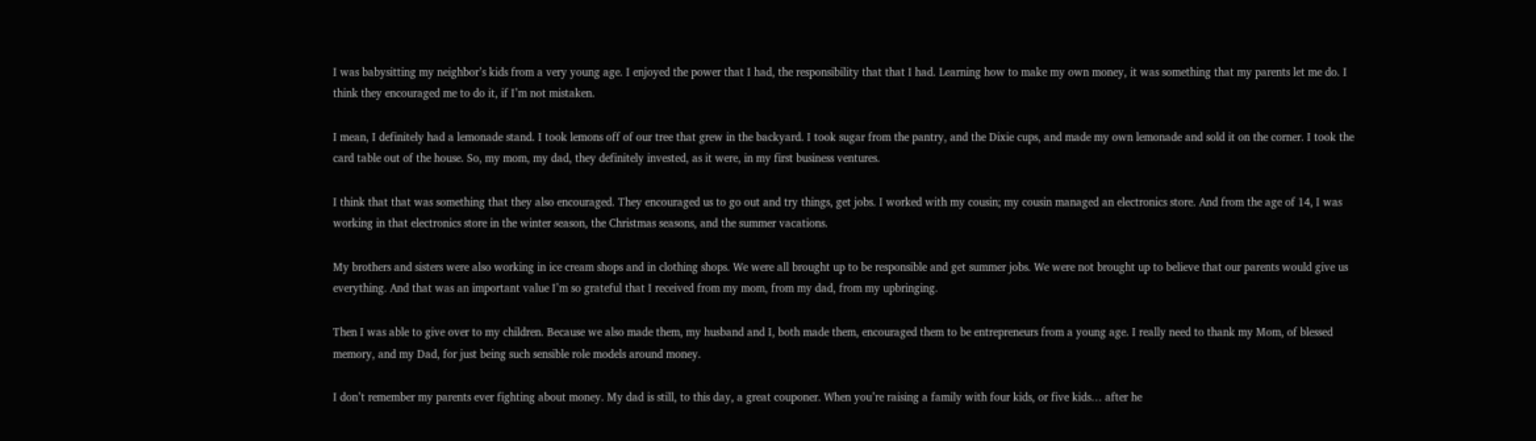I was babysitting my neighbor’s kids from a very young age. I enjoyed the power that I had, the responsibility that that I had. Learning how to make my own money, it was something that my parents let me do. I think they encouraged me to do it, if I’m not mistaken.

I mean, I definitely had a lemonade stand. I took lemons off of our tree that grew in the backyard. I took sugar from the pantry, and the Dixie cups, and made my own lemonade and sold it on the corner. I took the card table out of the house. So, my mom, my dad, they definitely invested, as it were, in my first business ventures.

I think that that was something that they also encouraged. They encouraged us to go out and try things, get jobs. I worked with my cousin; my cousin managed an electronics store. And from the age of 14, I was working in that electronics store in the winter season, the Christmas seasons, and the summer vacations.

My brothers and sisters were also working in ice cream shops and in clothing shops. We were all brought up to be responsible and get summer jobs. We were not brought up to believe that our parents would give us everything. And that was an important value I’m so grateful that I received from my mom, from my dad, from my upbringing.

Then I was able to give over to my children. Because we also made them, my husband and I, both made them, encouraged them to be entrepreneurs from a young age. I really need to thank my Mom, of blessed memory, and my Dad, for just being such sensible role models around money.

I don’t remember my parents ever fighting about money. My dad is still, to this day, a great couponer. When you’re raising a family with four kids, or five kids… after he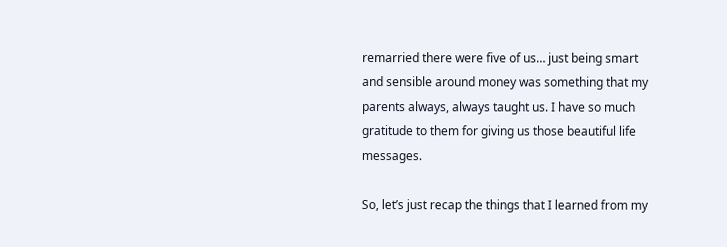remarried there were five of us… just being smart and sensible around money was something that my parents always, always taught us. I have so much gratitude to them for giving us those beautiful life messages.

So, let’s just recap the things that I learned from my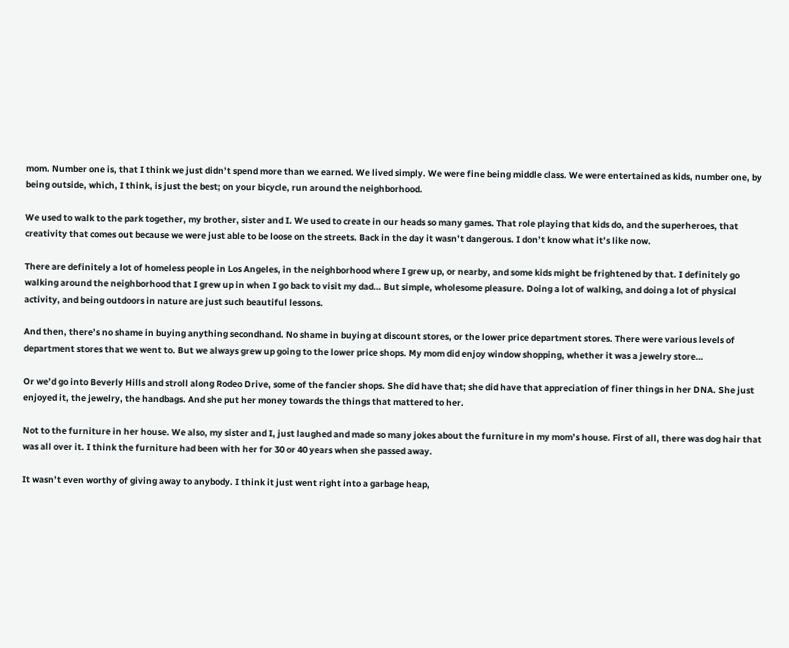mom. Number one is, that I think we just didn’t spend more than we earned. We lived simply. We were fine being middle class. We were entertained as kids, number one, by being outside, which, I think, is just the best; on your bicycle, run around the neighborhood.

We used to walk to the park together, my brother, sister and I. We used to create in our heads so many games. That role playing that kids do, and the superheroes, that creativity that comes out because we were just able to be loose on the streets. Back in the day it wasn’t dangerous. I don’t know what it’s like now.

There are definitely a lot of homeless people in Los Angeles, in the neighborhood where I grew up, or nearby, and some kids might be frightened by that. I definitely go walking around the neighborhood that I grew up in when I go back to visit my dad… But simple, wholesome pleasure. Doing a lot of walking, and doing a lot of physical activity, and being outdoors in nature are just such beautiful lessons.

And then, there’s no shame in buying anything secondhand. No shame in buying at discount stores, or the lower price department stores. There were various levels of department stores that we went to. But we always grew up going to the lower price shops. My mom did enjoy window shopping, whether it was a jewelry store…

Or we’d go into Beverly Hills and stroll along Rodeo Drive, some of the fancier shops. She did have that; she did have that appreciation of finer things in her DNA. She just enjoyed it, the jewelry, the handbags. And she put her money towards the things that mattered to her.

Not to the furniture in her house. We also, my sister and I, just laughed and made so many jokes about the furniture in my mom’s house. First of all, there was dog hair that was all over it. I think the furniture had been with her for 30 or 40 years when she passed away.

It wasn’t even worthy of giving away to anybody. I think it just went right into a garbage heap,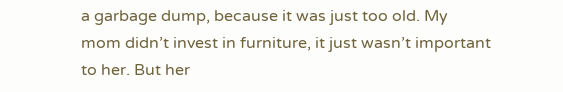a garbage dump, because it was just too old. My mom didn’t invest in furniture, it just wasn’t important to her. But her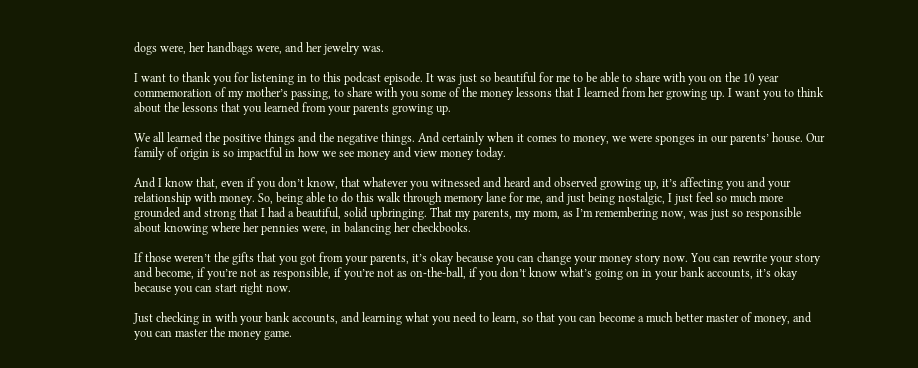dogs were, her handbags were, and her jewelry was.

I want to thank you for listening in to this podcast episode. It was just so beautiful for me to be able to share with you on the 10 year commemoration of my mother’s passing, to share with you some of the money lessons that I learned from her growing up. I want you to think about the lessons that you learned from your parents growing up.

We all learned the positive things and the negative things. And certainly when it comes to money, we were sponges in our parents’ house. Our family of origin is so impactful in how we see money and view money today.

And I know that, even if you don’t know, that whatever you witnessed and heard and observed growing up, it’s affecting you and your relationship with money. So, being able to do this walk through memory lane for me, and just being nostalgic, I just feel so much more grounded and strong that I had a beautiful, solid upbringing. That my parents, my mom, as I’m remembering now, was just so responsible about knowing where her pennies were, in balancing her checkbooks.

If those weren’t the gifts that you got from your parents, it’s okay because you can change your money story now. You can rewrite your story and become, if you’re not as responsible, if you’re not as on-the-ball, if you don’t know what’s going on in your bank accounts, it’s okay because you can start right now.

Just checking in with your bank accounts, and learning what you need to learn, so that you can become a much better master of money, and you can master the money game.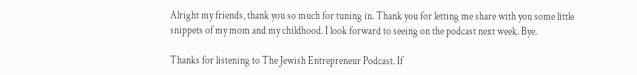Alright my friends, thank you so much for tuning in. Thank you for letting me share with you some little snippets of my mom and my childhood. I look forward to seeing on the podcast next week. Bye.

Thanks for listening to The Jewish Entrepreneur Podcast. If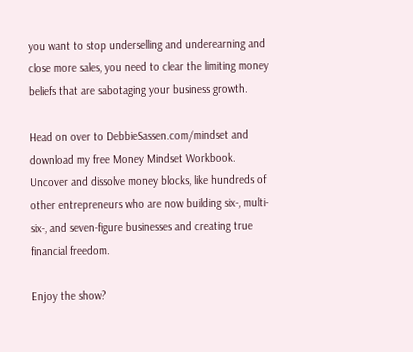you want to stop underselling and underearning and close more sales, you need to clear the limiting money beliefs that are sabotaging your business growth.

Head on over to DebbieSassen.com/mindset and download my free Money Mindset Workbook. Uncover and dissolve money blocks, like hundreds of other entrepreneurs who are now building six-, multi-six-, and seven-figure businesses and creating true financial freedom.

Enjoy the show?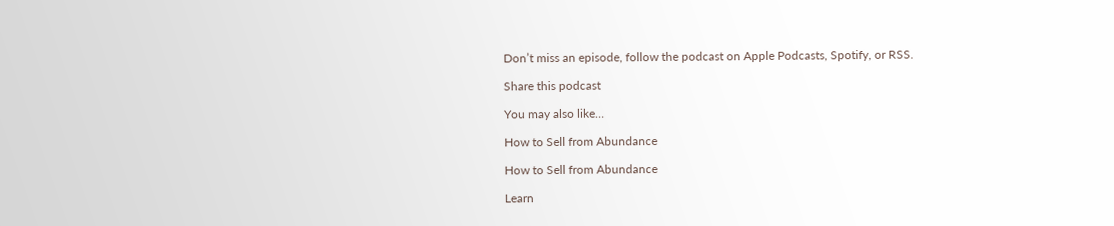Don’t miss an episode, follow the podcast on Apple Podcasts, Spotify, or RSS.

Share this podcast

You may also like…

How to Sell from Abundance

How to Sell from Abundance

Learn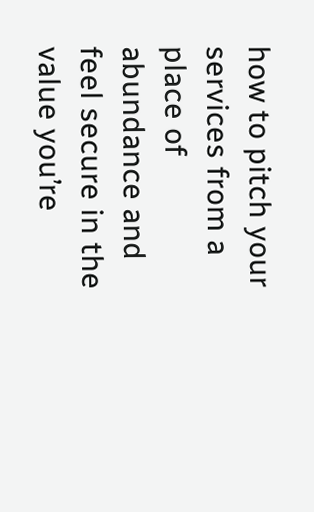how to pitch your services from a place of abundance and feel secure in the value you’re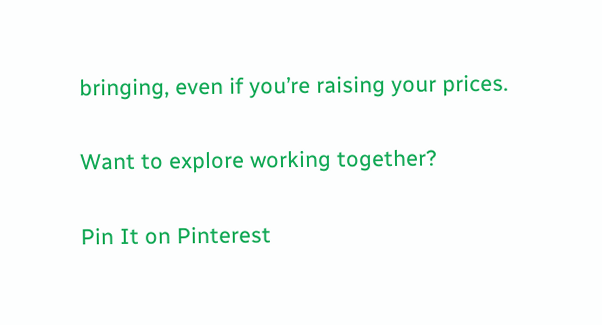bringing, even if you’re raising your prices.

Want to explore working together?

Pin It on Pinterest